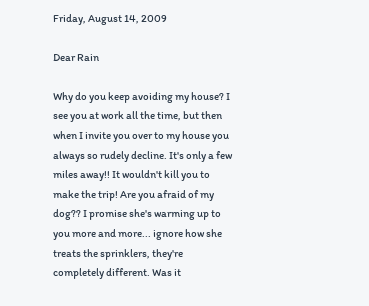Friday, August 14, 2009

Dear Rain

Why do you keep avoiding my house? I see you at work all the time, but then when I invite you over to my house you always so rudely decline. It's only a few miles away!! It wouldn't kill you to make the trip! Are you afraid of my dog?? I promise she's warming up to you more and more... ignore how she treats the sprinklers, they're completely different. Was it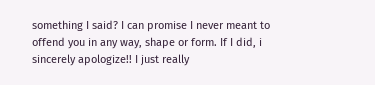something I said? I can promise I never meant to offend you in any way, shape or form. If I did, i sincerely apologize!! I just really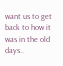want us to get back to how it was in the old days..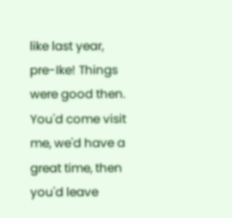like last year, pre-Ike! Things were good then. You'd come visit me, we'd have a great time, then you'd leave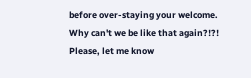before over-staying your welcome. Why can't we be like that again?!?! Please, let me know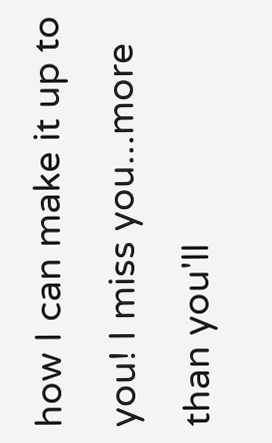how I can make it up to you! I miss you...more than you'll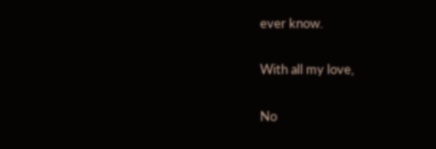ever know.

With all my love,

No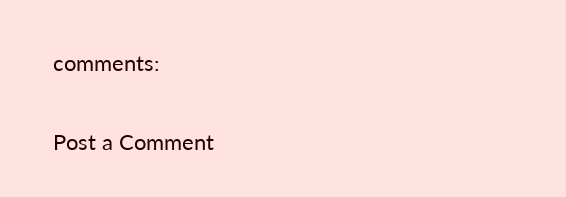comments:

Post a Comment